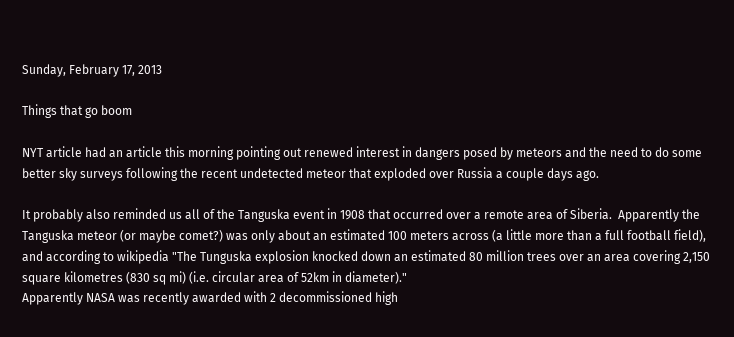Sunday, February 17, 2013

Things that go boom

NYT article had an article this morning pointing out renewed interest in dangers posed by meteors and the need to do some better sky surveys following the recent undetected meteor that exploded over Russia a couple days ago.

It probably also reminded us all of the Tanguska event in 1908 that occurred over a remote area of Siberia.  Apparently the Tanguska meteor (or maybe comet?) was only about an estimated 100 meters across (a little more than a full football field), and according to wikipedia "The Tunguska explosion knocked down an estimated 80 million trees over an area covering 2,150 square kilometres (830 sq mi) (i.e. circular area of 52km in diameter)."
Apparently NASA was recently awarded with 2 decommissioned high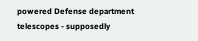powered Defense department  telescopes - supposedly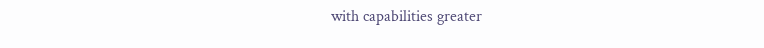with capabilities greater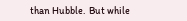than Hubble.  But while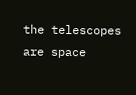the telescopes are space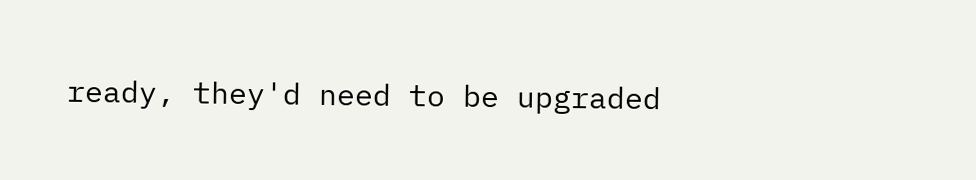ready, they'd need to be upgraded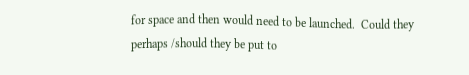for space and then would need to be launched.  Could they perhaps /should they be put to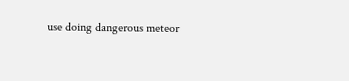use doing dangerous meteor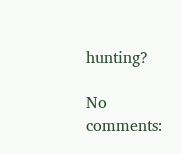hunting?

No comments: